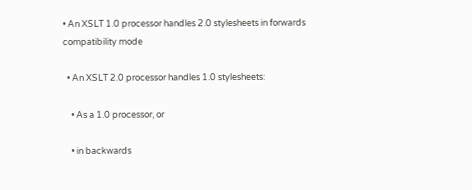• An XSLT 1.0 processor handles 2.0 stylesheets in forwards compatibility mode

  • An XSLT 2.0 processor handles 1.0 stylesheets:

    • As a 1.0 processor, or

    • in backwards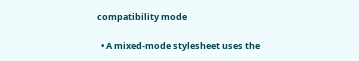compatibility mode

  • A mixed-mode stylesheet uses the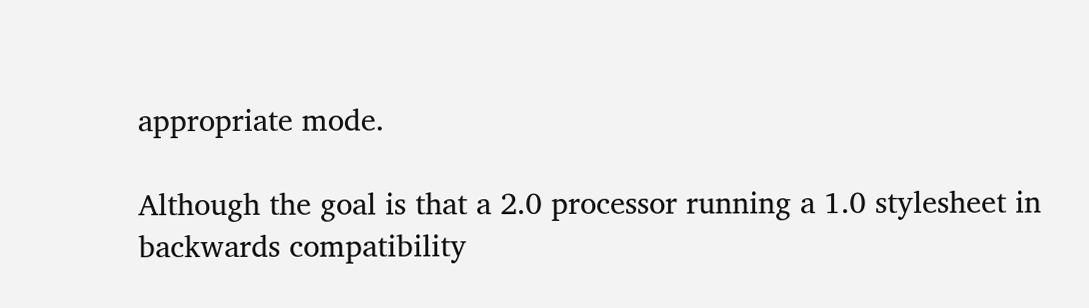appropriate mode.

Although the goal is that a 2.0 processor running a 1.0 stylesheet in backwards compatibility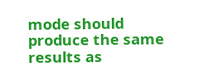mode should produce the same results as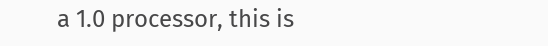a 1.0 processor, this is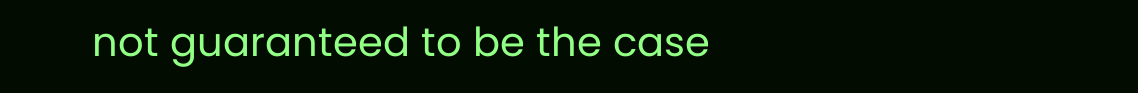not guaranteed to be the case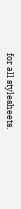for all stylesheets.